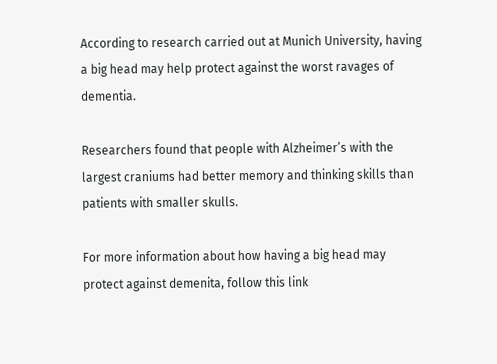According to research carried out at Munich University, having a big head may help protect against the worst ravages of dementia.

Researchers found that people with Alzheimer’s with the largest craniums had better memory and thinking skills than patients with smaller skulls.

For more information about how having a big head may protect against demenita, follow this link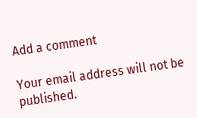Add a comment

Your email address will not be published.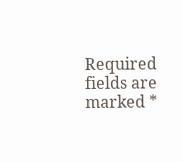Required fields are marked *